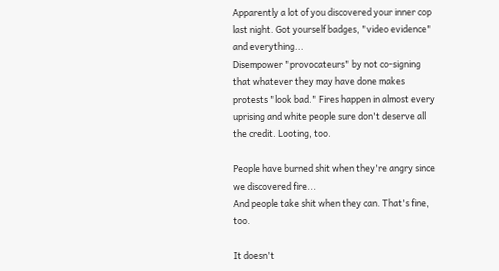Apparently a lot of you discovered your inner cop last night. Got yourself badges, "video evidence" and everything...
Disempower "provocateurs" by not co-signing that whatever they may have done makes protests "look bad." Fires happen in almost every uprising and white people sure don't deserve all the credit. Looting, too.

People have burned shit when they're angry since we discovered fire...
And people take shit when they can. That's fine, too.

It doesn't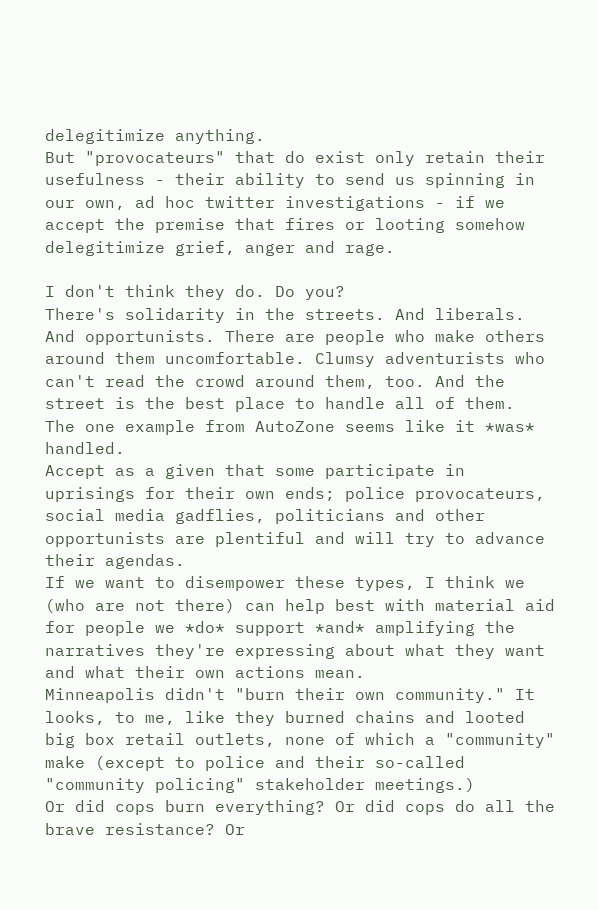delegitimize anything.
But "provocateurs" that do exist only retain their usefulness - their ability to send us spinning in our own, ad hoc twitter investigations - if we accept the premise that fires or looting somehow delegitimize grief, anger and rage.

I don't think they do. Do you?
There's solidarity in the streets. And liberals. And opportunists. There are people who make others around them uncomfortable. Clumsy adventurists who can't read the crowd around them, too. And the street is the best place to handle all of them.
The one example from AutoZone seems like it *was* handled.
Accept as a given that some participate in uprisings for their own ends; police provocateurs, social media gadflies, politicians and other opportunists are plentiful and will try to advance their agendas.
If we want to disempower these types, I think we (who are not there) can help best with material aid for people we *do* support *and* amplifying the narratives they're expressing about what they want and what their own actions mean.
Minneapolis didn't "burn their own community." It looks, to me, like they burned chains and looted big box retail outlets, none of which a "community" make (except to police and their so-called "community policing" stakeholder meetings.)
Or did cops burn everything? Or did cops do all the brave resistance? Or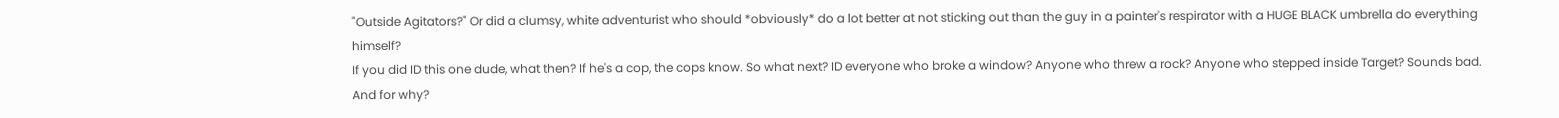"Outside Agitators?" Or did a clumsy, white adventurist who should *obviously* do a lot better at not sticking out than the guy in a painter's respirator with a HUGE BLACK umbrella do everything himself?
If you did ID this one dude, what then? If he's a cop, the cops know. So what next? ID everyone who broke a window? Anyone who threw a rock? Anyone who stepped inside Target? Sounds bad. And for why?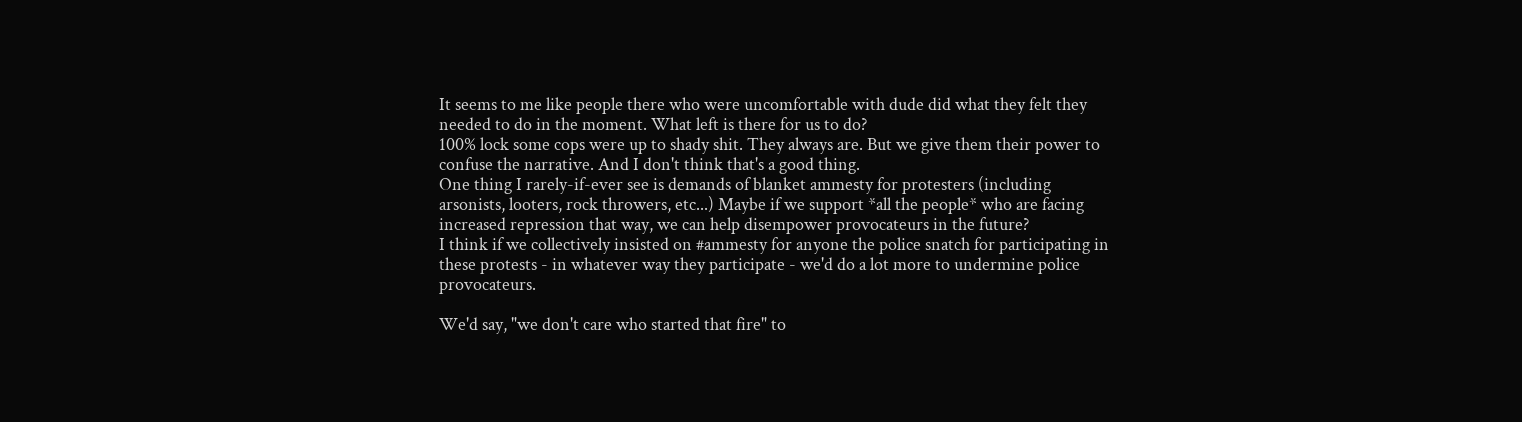It seems to me like people there who were uncomfortable with dude did what they felt they needed to do in the moment. What left is there for us to do?
100% lock some cops were up to shady shit. They always are. But we give them their power to confuse the narrative. And I don't think that's a good thing.
One thing I rarely-if-ever see is demands of blanket ammesty for protesters (including arsonists, looters, rock throwers, etc...) Maybe if we support *all the people* who are facing increased repression that way, we can help disempower provocateurs in the future?
I think if we collectively insisted on #ammesty for anyone the police snatch for participating in these protests - in whatever way they participate - we'd do a lot more to undermine police provocateurs.

We'd say, "we don't care who started that fire" to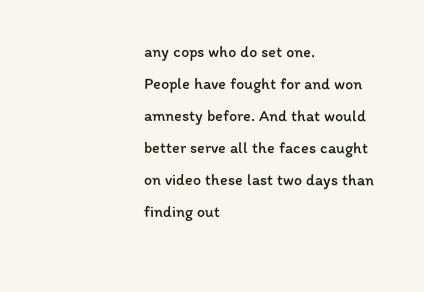any cops who do set one.
People have fought for and won amnesty before. And that would better serve all the faces caught on video these last two days than finding out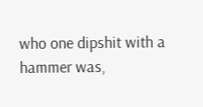who one dipshit with a hammer was,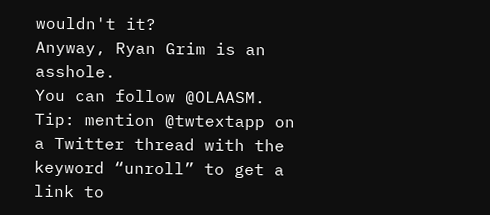wouldn't it?
Anyway, Ryan Grim is an asshole.
You can follow @OLAASM.
Tip: mention @twtextapp on a Twitter thread with the keyword “unroll” to get a link to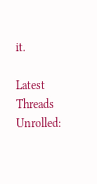it.

Latest Threads Unrolled: